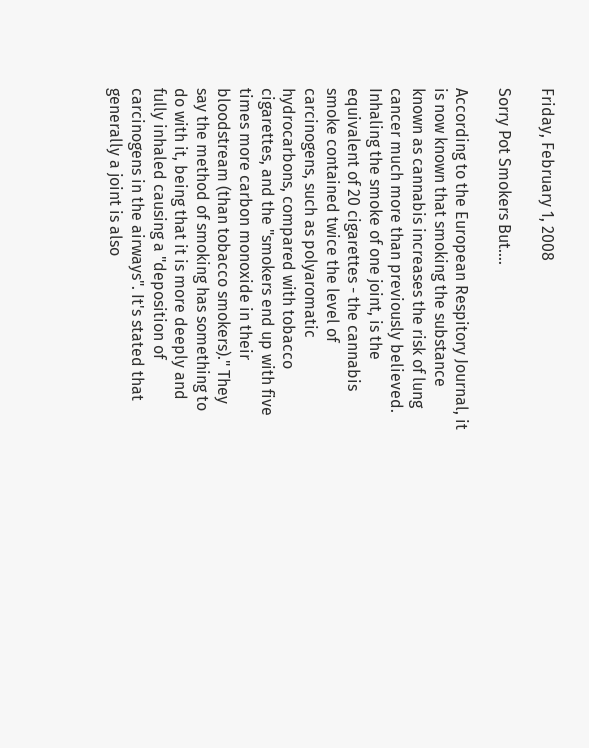Friday, February 1, 2008

Sorry Pot Smokers But....

According to the European Respitory Journal, it is now known that smoking the substance known as cannabis increases the risk of lung cancer much more than previously believed. Inhaling the smoke of one joint, is the equivalent of 20 cigarettes - the cannabis smoke contained twice the level of carcinogens, such as polyaromatic hydrocarbons, compared with tobacco cigarettes, and the "smokers end up with five times more carbon monoxide in their bloodstream (than tobacco smokers)." They say the method of smoking has something to do with it, being that it is more deeply and fully inhaled causing a "deposition of carcinogens in the airways". It's stated that generally a joint is also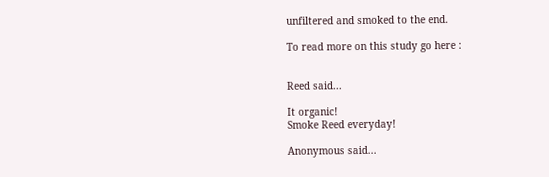unfiltered and smoked to the end.

To read more on this study go here :


Reed said...

It organic!
Smoke Reed everyday!

Anonymous said...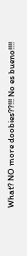What? NO more doobies??!!! No es bueno!!!!